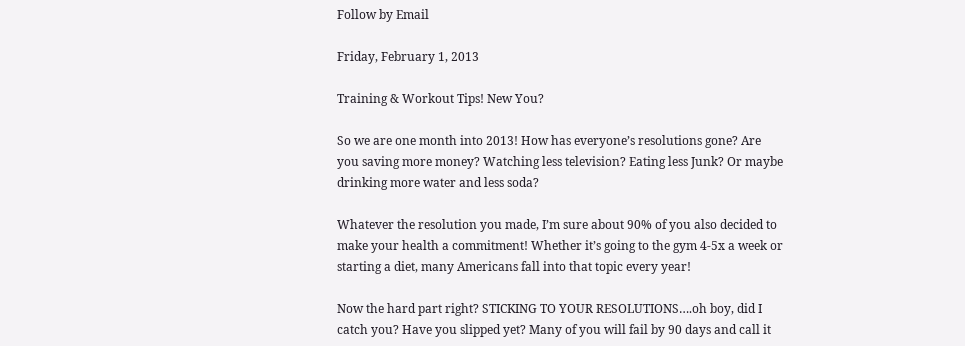Follow by Email

Friday, February 1, 2013

Training & Workout Tips! New You?

So we are one month into 2013! How has everyone’s resolutions gone? Are you saving more money? Watching less television? Eating less Junk? Or maybe drinking more water and less soda?

Whatever the resolution you made, I’m sure about 90% of you also decided to make your health a commitment! Whether it’s going to the gym 4-5x a week or starting a diet, many Americans fall into that topic every year!

Now the hard part right? STICKING TO YOUR RESOLUTIONS….oh boy, did I catch you? Have you slipped yet? Many of you will fail by 90 days and call it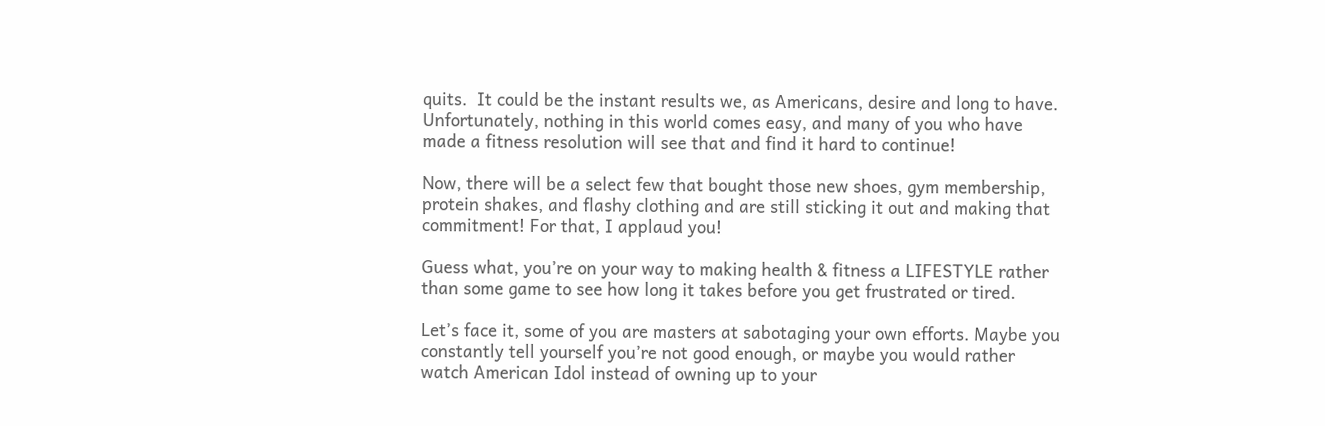quits.  It could be the instant results we, as Americans, desire and long to have.  Unfortunately, nothing in this world comes easy, and many of you who have made a fitness resolution will see that and find it hard to continue!

Now, there will be a select few that bought those new shoes, gym membership, protein shakes, and flashy clothing and are still sticking it out and making that commitment! For that, I applaud you!

Guess what, you’re on your way to making health & fitness a LIFESTYLE rather than some game to see how long it takes before you get frustrated or tired.

Let’s face it, some of you are masters at sabotaging your own efforts. Maybe you constantly tell yourself you’re not good enough, or maybe you would rather watch American Idol instead of owning up to your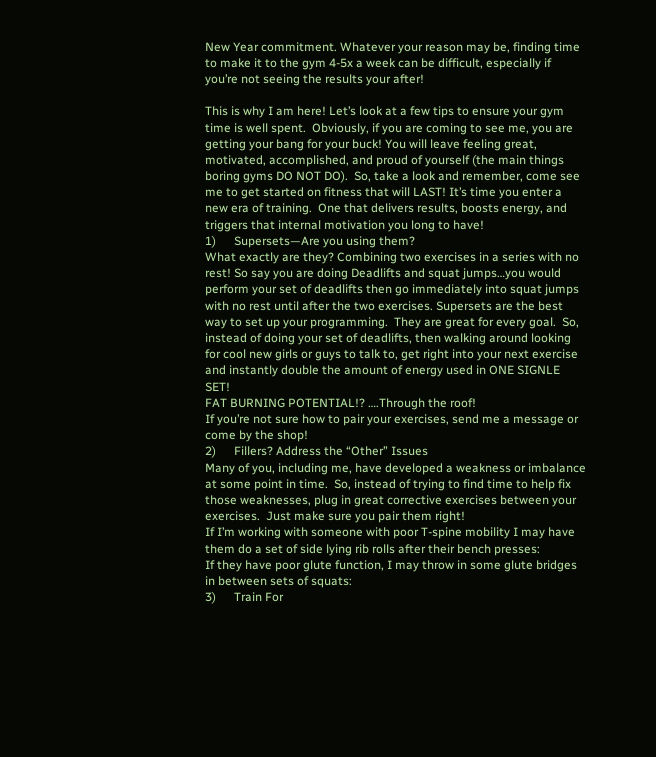New Year commitment. Whatever your reason may be, finding time to make it to the gym 4-5x a week can be difficult, especially if you’re not seeing the results your after!

This is why I am here! Let’s look at a few tips to ensure your gym time is well spent.  Obviously, if you are coming to see me, you are getting your bang for your buck! You will leave feeling great, motivated, accomplished, and proud of yourself (the main things boring gyms DO NOT DO).  So, take a look and remember, come see me to get started on fitness that will LAST! It’s time you enter a new era of training.  One that delivers results, boosts energy, and triggers that internal motivation you long to have!
1)      Supersets—Are you using them?
What exactly are they? Combining two exercises in a series with no rest! So say you are doing Deadlifts and squat jumps…you would perform your set of deadlifts then go immediately into squat jumps with no rest until after the two exercises. Supersets are the best way to set up your programming.  They are great for every goal.  So, instead of doing your set of deadlifts, then walking around looking for cool new girls or guys to talk to, get right into your next exercise and instantly double the amount of energy used in ONE SIGNLE SET!
FAT BURNING POTENTIAL!? ….Through the roof!
If you’re not sure how to pair your exercises, send me a message or come by the shop!
2)      Fillers? Address the “Other” Issues
Many of you, including me, have developed a weakness or imbalance at some point in time.  So, instead of trying to find time to help fix those weaknesses, plug in great corrective exercises between your exercises.  Just make sure you pair them right!
If I’m working with someone with poor T-spine mobility I may have them do a set of side lying rib rolls after their bench presses:
If they have poor glute function, I may throw in some glute bridges in between sets of squats:
3)      Train For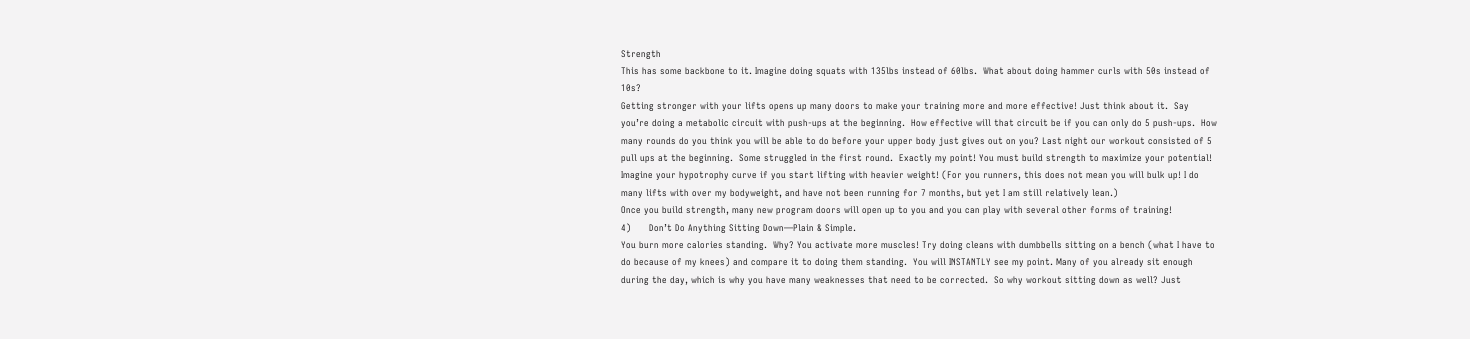Strength
This has some backbone to it. Imagine doing squats with 135lbs instead of 60lbs.  What about doing hammer curls with 50s instead of 10s?
Getting stronger with your lifts opens up many doors to make your training more and more effective! Just think about it.  Say you’re doing a metabolic circuit with push-ups at the beginning.  How effective will that circuit be if you can only do 5 push-ups.  How many rounds do you think you will be able to do before your upper body just gives out on you? Last night our workout consisted of 5 pull ups at the beginning.  Some struggled in the first round.  Exactly my point! You must build strength to maximize your potential! Imagine your hypotrophy curve if you start lifting with heavier weight! (For you runners, this does not mean you will bulk up! I do many lifts with over my bodyweight, and have not been running for 7 months, but yet I am still relatively lean.)
Once you build strength, many new program doors will open up to you and you can play with several other forms of training!
4)      Don’t Do Anything Sitting Down—Plain & Simple.
You burn more calories standing.  Why? You activate more muscles! Try doing cleans with dumbbells sitting on a bench (what I have to do because of my knees) and compare it to doing them standing.  You will INSTANTLY see my point. Many of you already sit enough during the day, which is why you have many weaknesses that need to be corrected.  So why workout sitting down as well? Just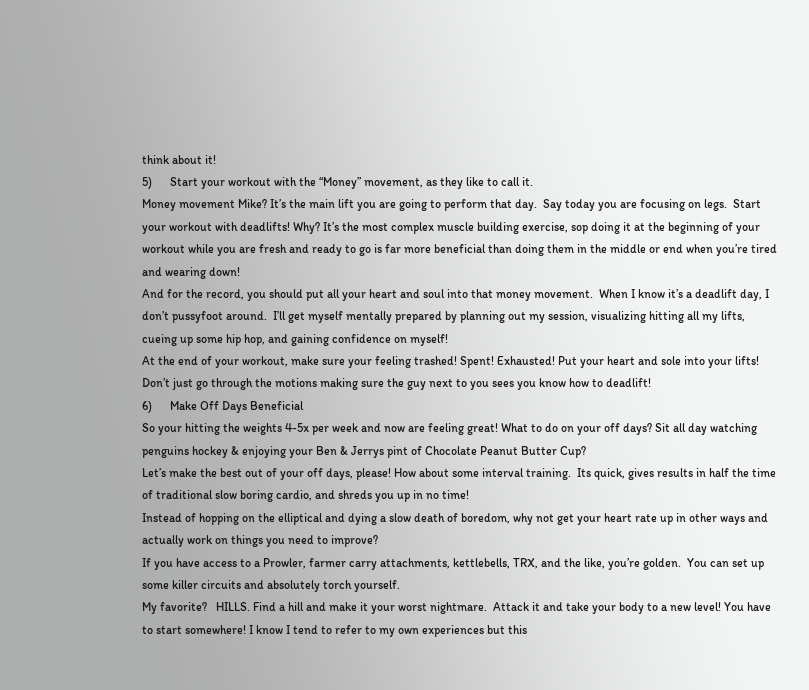think about it!
5)      Start your workout with the “Money” movement, as they like to call it.
Money movement Mike? It’s the main lift you are going to perform that day.  Say today you are focusing on legs.  Start your workout with deadlifts! Why? It’s the most complex muscle building exercise, sop doing it at the beginning of your workout while you are fresh and ready to go is far more beneficial than doing them in the middle or end when you’re tired and wearing down!
And for the record, you should put all your heart and soul into that money movement.  When I know it’s a deadlift day, I don’t pussyfoot around.  I’ll get myself mentally prepared by planning out my session, visualizing hitting all my lifts, cueing up some hip hop, and gaining confidence on myself!
At the end of your workout, make sure your feeling trashed! Spent! Exhausted! Put your heart and sole into your lifts! Don’t just go through the motions making sure the guy next to you sees you know how to deadlift!
6)      Make Off Days Beneficial
So your hitting the weights 4-5x per week and now are feeling great! What to do on your off days? Sit all day watching penguins hockey & enjoying your Ben & Jerrys pint of Chocolate Peanut Butter Cup?
Let’s make the best out of your off days, please! How about some interval training.  Its quick, gives results in half the time of traditional slow boring cardio, and shreds you up in no time!
Instead of hopping on the elliptical and dying a slow death of boredom, why not get your heart rate up in other ways and actually work on things you need to improve?
If you have access to a Prowler, farmer carry attachments, kettlebells, TRX, and the like, you’re golden.  You can set up some killer circuits and absolutely torch yourself.
My favorite?   HILLS. Find a hill and make it your worst nightmare.  Attack it and take your body to a new level! You have to start somewhere! I know I tend to refer to my own experiences but this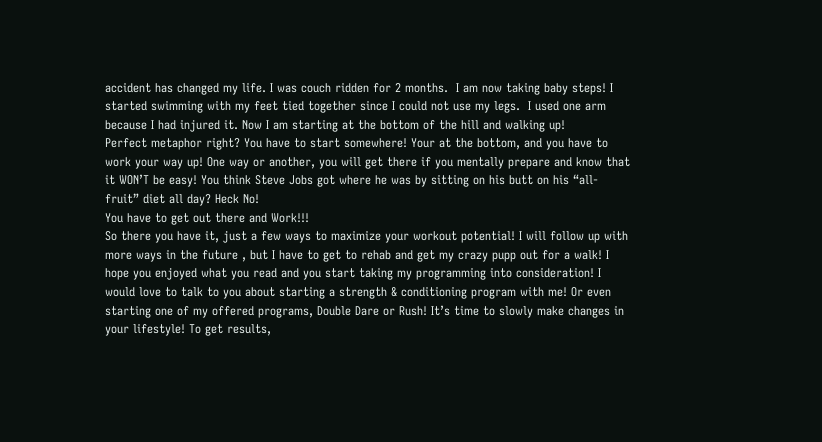accident has changed my life. I was couch ridden for 2 months.  I am now taking baby steps! I started swimming with my feet tied together since I could not use my legs.  I used one arm because I had injured it. Now I am starting at the bottom of the hill and walking up!
Perfect metaphor right? You have to start somewhere! Your at the bottom, and you have to work your way up! One way or another, you will get there if you mentally prepare and know that it WON’T be easy! You think Steve Jobs got where he was by sitting on his butt on his “all-fruit” diet all day? Heck No!
You have to get out there and Work!!!
So there you have it, just a few ways to maximize your workout potential! I will follow up with more ways in the future , but I have to get to rehab and get my crazy pupp out for a walk! I hope you enjoyed what you read and you start taking my programming into consideration! I would love to talk to you about starting a strength & conditioning program with me! Or even starting one of my offered programs, Double Dare or Rush! It’s time to slowly make changes in your lifestyle! To get results,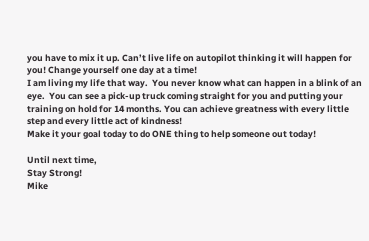you have to mix it up. Can’t live life on autopilot thinking it will happen for you! Change yourself one day at a time!
I am living my life that way.  You never know what can happen in a blink of an eye.  You can see a pick-up truck coming straight for you and putting your training on hold for 14 months. You can achieve greatness with every little step and every little act of kindness!
Make it your goal today to do ONE thing to help someone out today!

Until next time,
Stay Strong!
Mike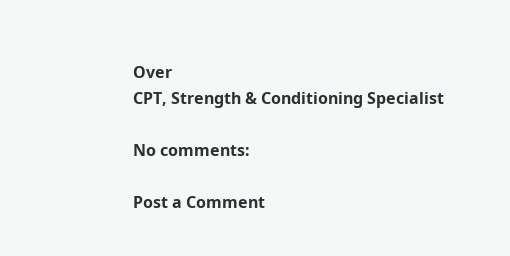Over
CPT, Strength & Conditioning Specialist

No comments:

Post a Comment